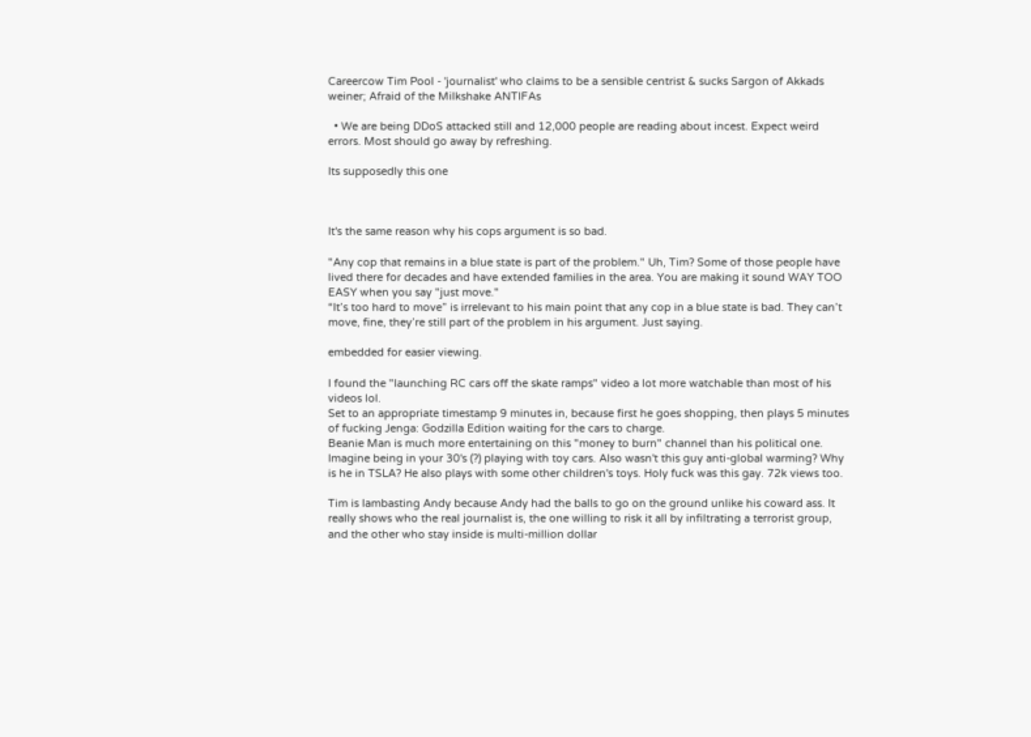Careercow Tim Pool - 'journalist' who claims to be a sensible centrist & sucks Sargon of Akkads weiner; Afraid of the Milkshake ANTIFAs

  • We are being DDoS attacked still and 12,000 people are reading about incest. Expect weird errors. Most should go away by refreshing.

Its supposedly this one



It's the same reason why his cops argument is so bad.

"Any cop that remains in a blue state is part of the problem." Uh, Tim? Some of those people have lived there for decades and have extended families in the area. You are making it sound WAY TOO EASY when you say "just move."
“It’s too hard to move” is irrelevant to his main point that any cop in a blue state is bad. They can’t move, fine, they’re still part of the problem in his argument. Just saying.

embedded for easier viewing.

I found the "launching RC cars off the skate ramps" video a lot more watchable than most of his videos lol.
Set to an appropriate timestamp 9 minutes in, because first he goes shopping, then plays 5 minutes of fucking Jenga: Godzilla Edition waiting for the cars to charge.
Beanie Man is much more entertaining on this "money to burn" channel than his political one.
Imagine being in your 30's (?) playing with toy cars. Also wasn't this guy anti-global warming? Why is he in TSLA? He also plays with some other children's toys. Holy fuck was this gay. 72k views too.

Tim is lambasting Andy because Andy had the balls to go on the ground unlike his coward ass. It really shows who the real journalist is, the one willing to risk it all by infiltrating a terrorist group, and the other who stay inside is multi-million dollar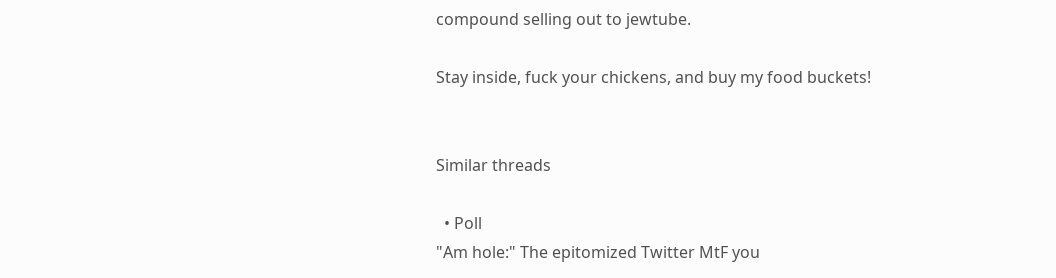compound selling out to jewtube.

Stay inside, fuck your chickens, and buy my food buckets!


Similar threads

  • Poll
"Am hole:" The epitomized Twitter MtF you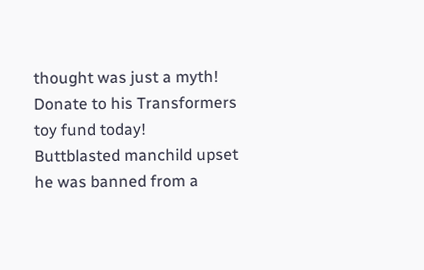thought was just a myth! Donate to his Transformers toy fund today!
Buttblasted manchild upset he was banned from a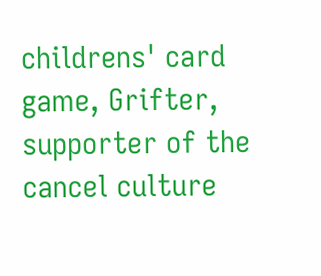childrens' card game, Grifter, supporter of the cancel culture